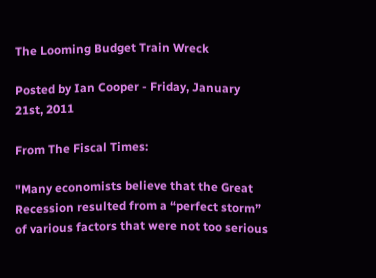The Looming Budget Train Wreck

Posted by Ian Cooper - Friday, January 21st, 2011

From The Fiscal Times:

"Many economists believe that the Great Recession resulted from a “perfect storm” of various factors that were not too serious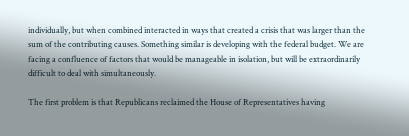individually, but when combined interacted in ways that created a crisis that was larger than the sum of the contributing causes. Something similar is developing with the federal budget. We are facing a confluence of factors that would be manageable in isolation, but will be extraordinarily difficult to deal with simultaneously.

The first problem is that Republicans reclaimed the House of Representatives having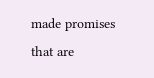made promises that are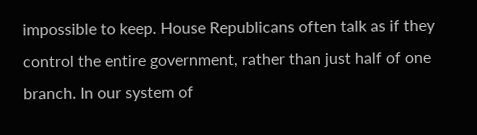impossible to keep. House Republicans often talk as if they control the entire government, rather than just half of one branch. In our system of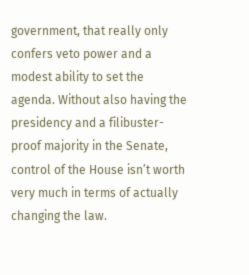government, that really only confers veto power and a modest ability to set the agenda. Without also having the presidency and a filibuster-proof majority in the Senate, control of the House isn’t worth very much in terms of actually changing the law.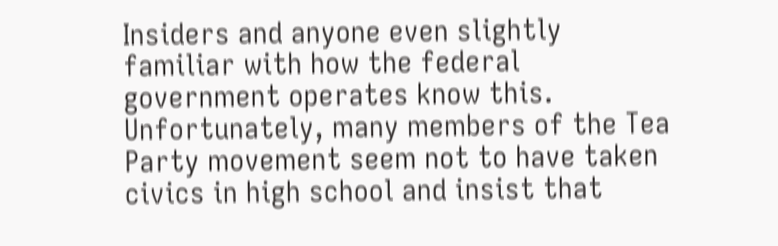Insiders and anyone even slightly familiar with how the federal government operates know this. Unfortunately, many members of the Tea Party movement seem not to have taken civics in high school and insist that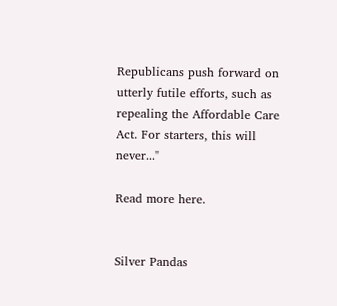Republicans push forward on utterly futile efforts, such as repealing the Affordable Care Act. For starters, this will never..."

Read more here.


Silver Pandas